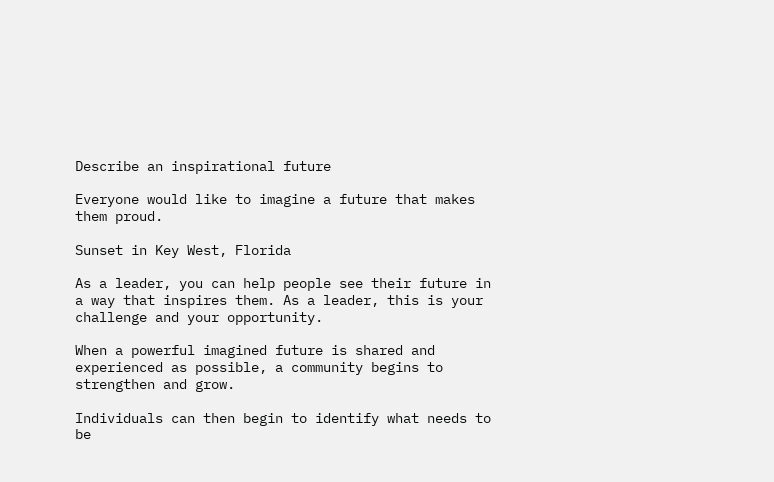Describe an inspirational future

Everyone would like to imagine a future that makes them proud.

Sunset in Key West, Florida

As a leader, you can help people see their future in a way that inspires them. As a leader, this is your challenge and your opportunity.

When a powerful imagined future is shared and experienced as possible, a community begins to strengthen and grow.

Individuals can then begin to identify what needs to be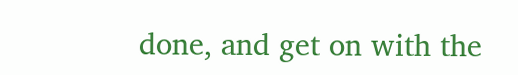done, and get on with the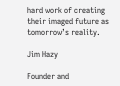hard work of creating their imaged future as tomorrow’s reality.

Jim Hazy

Founder and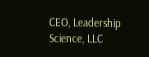CEO, Leadership Science, LLC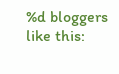%d bloggers like this: